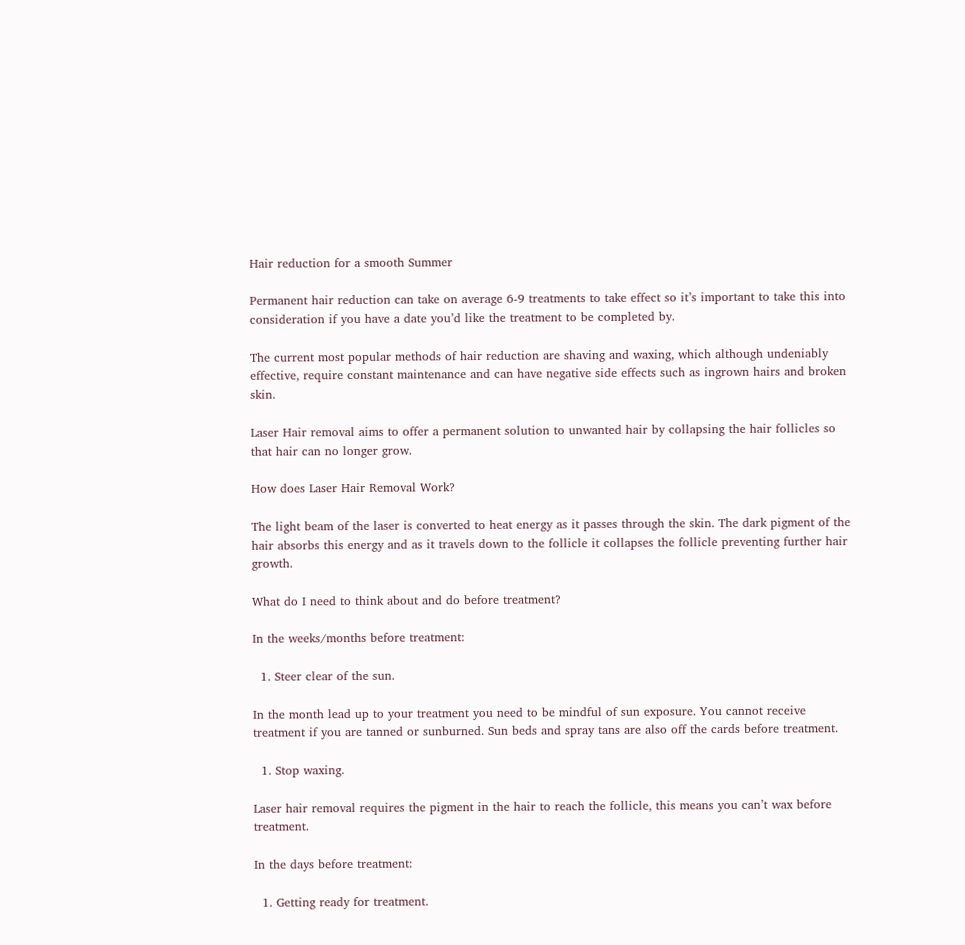Hair reduction for a smooth Summer

Permanent hair reduction can take on average 6-9 treatments to take effect so it’s important to take this into consideration if you have a date you’d like the treatment to be completed by.

The current most popular methods of hair reduction are shaving and waxing, which although undeniably effective, require constant maintenance and can have negative side effects such as ingrown hairs and broken skin.

Laser Hair removal aims to offer a permanent solution to unwanted hair by collapsing the hair follicles so that hair can no longer grow.

How does Laser Hair Removal Work?

The light beam of the laser is converted to heat energy as it passes through the skin. The dark pigment of the hair absorbs this energy and as it travels down to the follicle it collapses the follicle preventing further hair growth.

What do I need to think about and do before treatment?

In the weeks/months before treatment:

  1. Steer clear of the sun.

In the month lead up to your treatment you need to be mindful of sun exposure. You cannot receive treatment if you are tanned or sunburned. Sun beds and spray tans are also off the cards before treatment.

  1. Stop waxing.

Laser hair removal requires the pigment in the hair to reach the follicle, this means you can’t wax before treatment.

In the days before treatment:

  1. Getting ready for treatment.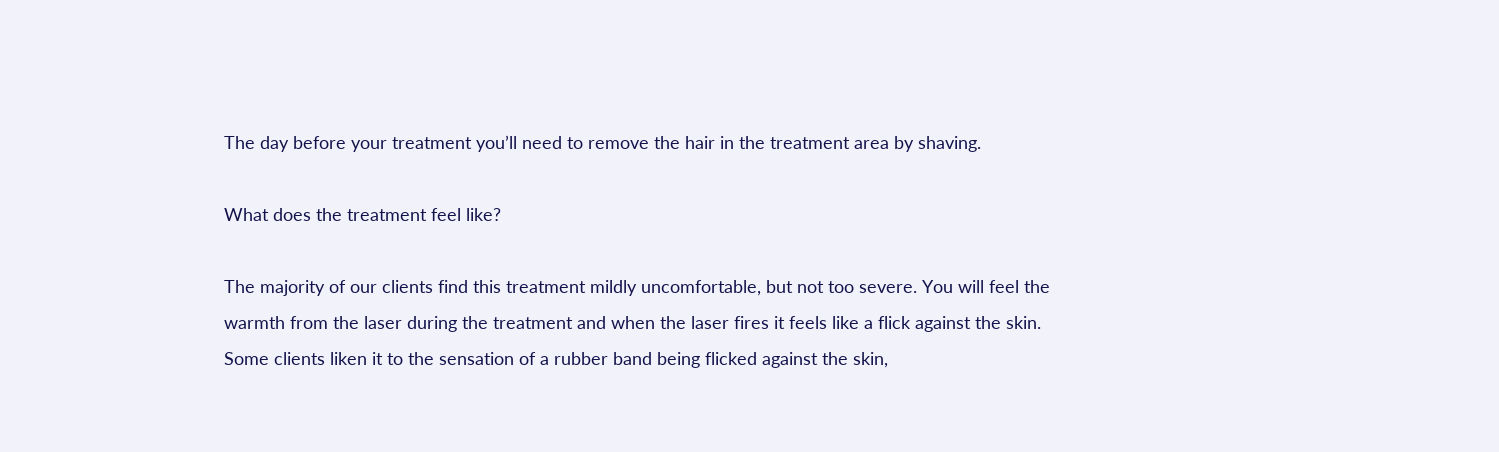The day before your treatment you’ll need to remove the hair in the treatment area by shaving.

What does the treatment feel like?

The majority of our clients find this treatment mildly uncomfortable, but not too severe. You will feel the warmth from the laser during the treatment and when the laser fires it feels like a flick against the skin. Some clients liken it to the sensation of a rubber band being flicked against the skin,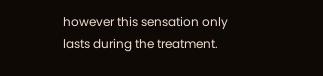however this sensation only lasts during the treatment.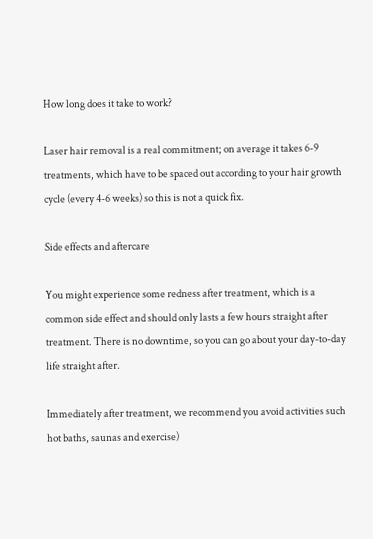How long does it take to work?

Laser hair removal is a real commitment; on average it takes 6-9 treatments, which have to be spaced out according to your hair growth cycle (every 4-6 weeks) so this is not a quick fix.

Side effects and aftercare

You might experience some redness after treatment, which is a common side effect and should only lasts a few hours straight after treatment. There is no downtime, so you can go about your day-to-day life straight after.

Immediately after treatment, we recommend you avoid activities such hot baths, saunas and exercise)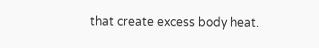that create excess body heat.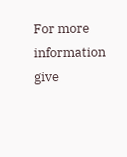For more information give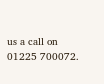us a call on 01225 700072.